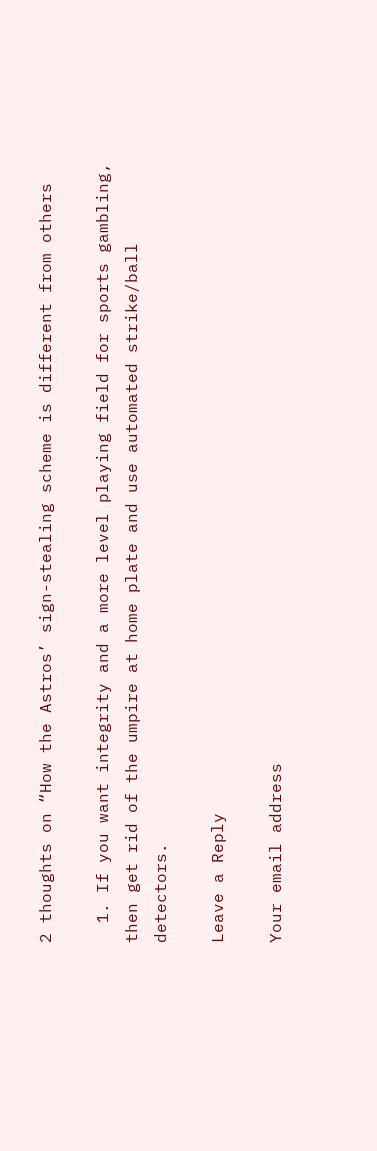2 thoughts on “How the Astros’ sign-stealing scheme is different from others

  1. If you want integrity and a more level playing field for sports gambling, then get rid of the umpire at home plate and use automated strike/ball detectors.

Leave a Reply

Your email address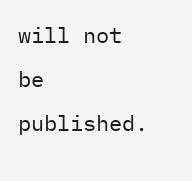will not be published.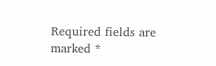Required fields are marked *